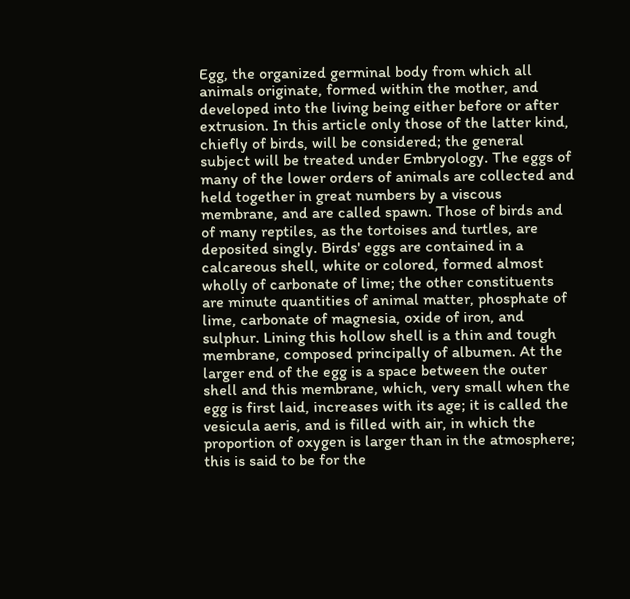Egg, the organized germinal body from which all animals originate, formed within the mother, and developed into the living being either before or after extrusion. In this article only those of the latter kind, chiefly of birds, will be considered; the general subject will be treated under Embryology. The eggs of many of the lower orders of animals are collected and held together in great numbers by a viscous membrane, and are called spawn. Those of birds and of many reptiles, as the tortoises and turtles, are deposited singly. Birds' eggs are contained in a calcareous shell, white or colored, formed almost wholly of carbonate of lime; the other constituents are minute quantities of animal matter, phosphate of lime, carbonate of magnesia, oxide of iron, and sulphur. Lining this hollow shell is a thin and tough membrane, composed principally of albumen. At the larger end of the egg is a space between the outer shell and this membrane, which, very small when the egg is first laid, increases with its age; it is called the vesicula aeris, and is filled with air, in which the proportion of oxygen is larger than in the atmosphere; this is said to be for the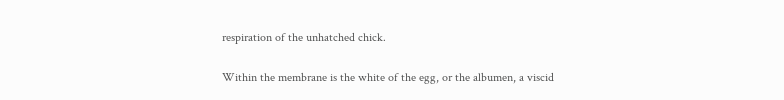respiration of the unhatched chick.

Within the membrane is the white of the egg, or the albumen, a viscid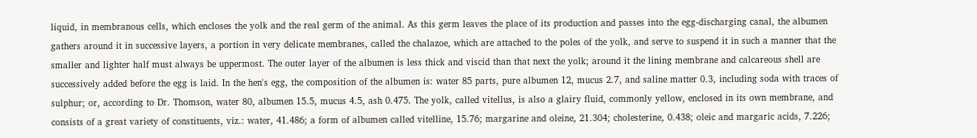liquid, in membranous cells, which encloses the yolk and the real germ of the animal. As this germ leaves the place of its production and passes into the egg-discharging canal, the albumen gathers around it in successive layers, a portion in very delicate membranes, called the chalazoe, which are attached to the poles of the yolk, and serve to suspend it in such a manner that the smaller and lighter half must always be uppermost. The outer layer of the albumen is less thick and viscid than that next the yolk; around it the lining membrane and calcareous shell are successively added before the egg is laid. In the hen's egg, the composition of the albumen is: water 85 parts, pure albumen 12, mucus 2.7, and saline matter 0.3, including soda with traces of sulphur; or, according to Dr. Thomson, water 80, albumen 15.5, mucus 4.5, ash 0.475. The yolk, called vitellus, is also a glairy fluid, commonly yellow, enclosed in its own membrane, and consists of a great variety of constituents, viz.: water, 41.486; a form of albumen called vitelline, 15.76; margarine and oleine, 21.304; cholesterine, 0.438; oleic and margaric acids, 7.226;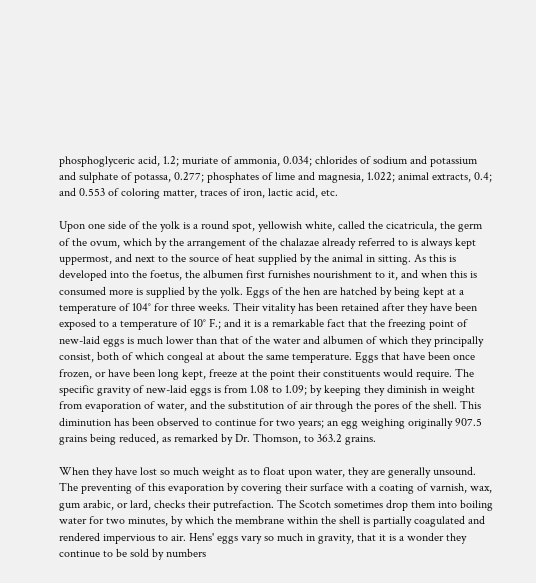phosphoglyceric acid, 1.2; muriate of ammonia, 0.034; chlorides of sodium and potassium and sulphate of potassa, 0.277; phosphates of lime and magnesia, 1.022; animal extracts, 0.4; and 0.553 of coloring matter, traces of iron, lactic acid, etc.

Upon one side of the yolk is a round spot, yellowish white, called the cicatricula, the germ of the ovum, which by the arrangement of the chalazae already referred to is always kept uppermost, and next to the source of heat supplied by the animal in sitting. As this is developed into the foetus, the albumen first furnishes nourishment to it, and when this is consumed more is supplied by the yolk. Eggs of the hen are hatched by being kept at a temperature of 104° for three weeks. Their vitality has been retained after they have been exposed to a temperature of 10° F.; and it is a remarkable fact that the freezing point of new-laid eggs is much lower than that of the water and albumen of which they principally consist, both of which congeal at about the same temperature. Eggs that have been once frozen, or have been long kept, freeze at the point their constituents would require. The specific gravity of new-laid eggs is from 1.08 to 1.09; by keeping they diminish in weight from evaporation of water, and the substitution of air through the pores of the shell. This diminution has been observed to continue for two years; an egg weighing originally 907.5 grains being reduced, as remarked by Dr. Thomson, to 363.2 grains.

When they have lost so much weight as to float upon water, they are generally unsound. The preventing of this evaporation by covering their surface with a coating of varnish, wax, gum arabic, or lard, checks their putrefaction. The Scotch sometimes drop them into boiling water for two minutes, by which the membrane within the shell is partially coagulated and rendered impervious to air. Hens' eggs vary so much in gravity, that it is a wonder they continue to be sold by numbers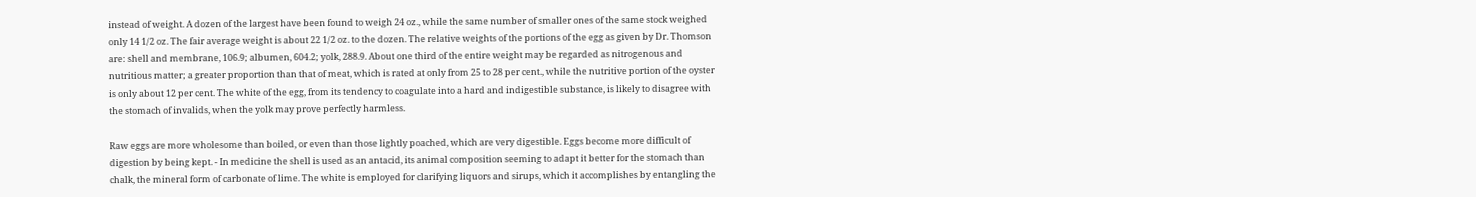instead of weight. A dozen of the largest have been found to weigh 24 oz., while the same number of smaller ones of the same stock weighed only 14 1/2 oz. The fair average weight is about 22 1/2 oz. to the dozen. The relative weights of the portions of the egg as given by Dr. Thomson are: shell and membrane, 106.9; albumen, 604.2; yolk, 288.9. About one third of the entire weight may be regarded as nitrogenous and nutritious matter; a greater proportion than that of meat, which is rated at only from 25 to 28 per cent., while the nutritive portion of the oyster is only about 12 per cent. The white of the egg, from its tendency to coagulate into a hard and indigestible substance, is likely to disagree with the stomach of invalids, when the yolk may prove perfectly harmless.

Raw eggs are more wholesome than boiled, or even than those lightly poached, which are very digestible. Eggs become more difficult of digestion by being kept. - In medicine the shell is used as an antacid, its animal composition seeming to adapt it better for the stomach than chalk, the mineral form of carbonate of lime. The white is employed for clarifying liquors and sirups, which it accomplishes by entangling the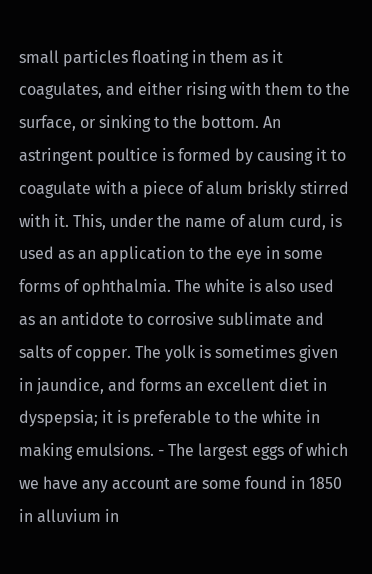small particles floating in them as it coagulates, and either rising with them to the surface, or sinking to the bottom. An astringent poultice is formed by causing it to coagulate with a piece of alum briskly stirred with it. This, under the name of alum curd, is used as an application to the eye in some forms of ophthalmia. The white is also used as an antidote to corrosive sublimate and salts of copper. The yolk is sometimes given in jaundice, and forms an excellent diet in dyspepsia; it is preferable to the white in making emulsions. - The largest eggs of which we have any account are some found in 1850 in alluvium in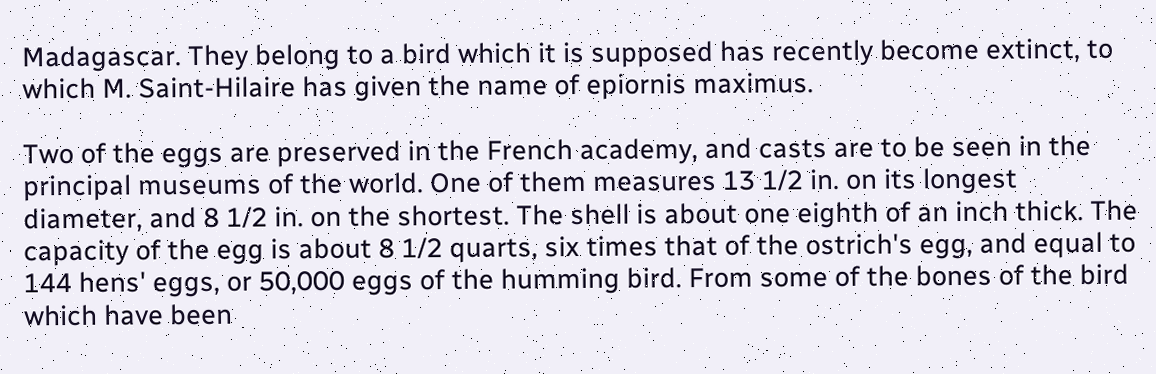Madagascar. They belong to a bird which it is supposed has recently become extinct, to which M. Saint-Hilaire has given the name of epiornis maximus.

Two of the eggs are preserved in the French academy, and casts are to be seen in the principal museums of the world. One of them measures 13 1/2 in. on its longest diameter, and 8 1/2 in. on the shortest. The shell is about one eighth of an inch thick. The capacity of the egg is about 8 1/2 quarts, six times that of the ostrich's egg, and equal to 144 hens' eggs, or 50,000 eggs of the humming bird. From some of the bones of the bird which have been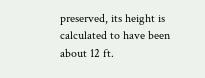preserved, its height is calculated to have been about 12 ft.